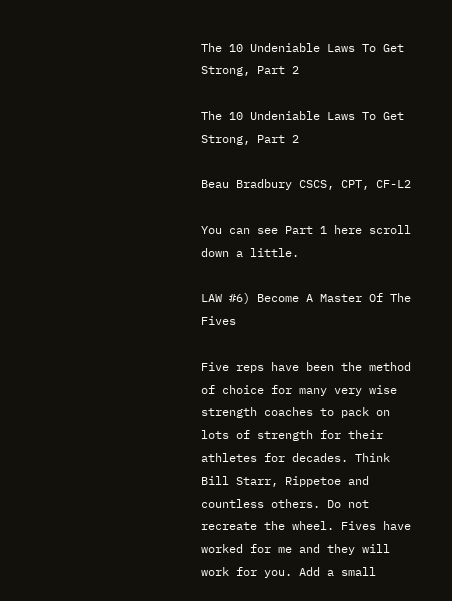The 10 Undeniable Laws To Get Strong, Part 2

The 10 Undeniable Laws To Get Strong, Part 2

Beau Bradbury CSCS, CPT, CF-L2

You can see Part 1 here scroll down a little.

LAW #6) Become A Master Of The Fives

Five reps have been the method of choice for many very wise strength coaches to pack on lots of strength for their athletes for decades. Think Bill Starr, Rippetoe and countless others. Do not recreate the wheel. Fives have worked for me and they will work for you. Add a small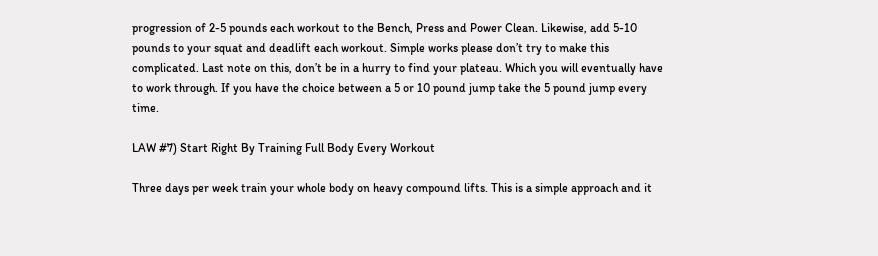progression of 2-5 pounds each workout to the Bench, Press and Power Clean. Likewise, add 5-10 pounds to your squat and deadlift each workout. Simple works please don’t try to make this complicated. Last note on this, don’t be in a hurry to find your plateau. Which you will eventually have to work through. If you have the choice between a 5 or 10 pound jump take the 5 pound jump every time.

LAW #7) Start Right By Training Full Body Every Workout

Three days per week train your whole body on heavy compound lifts. This is a simple approach and it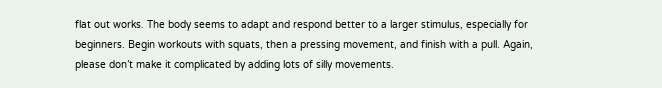flat out works. The body seems to adapt and respond better to a larger stimulus, especially for beginners. Begin workouts with squats, then a pressing movement, and finish with a pull. Again, please don’t make it complicated by adding lots of silly movements.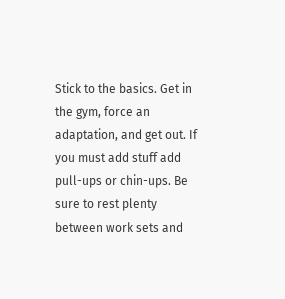Stick to the basics. Get in the gym, force an adaptation, and get out. If you must add stuff add pull-ups or chin-ups. Be sure to rest plenty between work sets and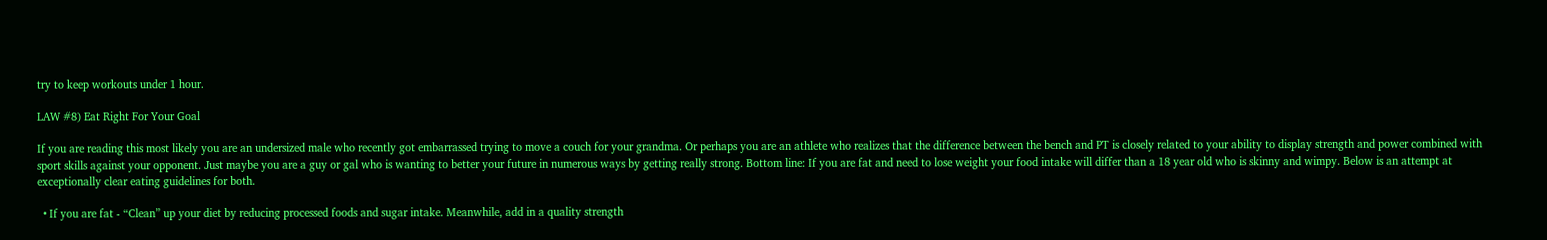try to keep workouts under 1 hour.

LAW #8) Eat Right For Your Goal

If you are reading this most likely you are an undersized male who recently got embarrassed trying to move a couch for your grandma. Or perhaps you are an athlete who realizes that the difference between the bench and PT is closely related to your ability to display strength and power combined with sport skills against your opponent. Just maybe you are a guy or gal who is wanting to better your future in numerous ways by getting really strong. Bottom line: If you are fat and need to lose weight your food intake will differ than a 18 year old who is skinny and wimpy. Below is an attempt at exceptionally clear eating guidelines for both.

  • If you are fat - “Clean” up your diet by reducing processed foods and sugar intake. Meanwhile, add in a quality strength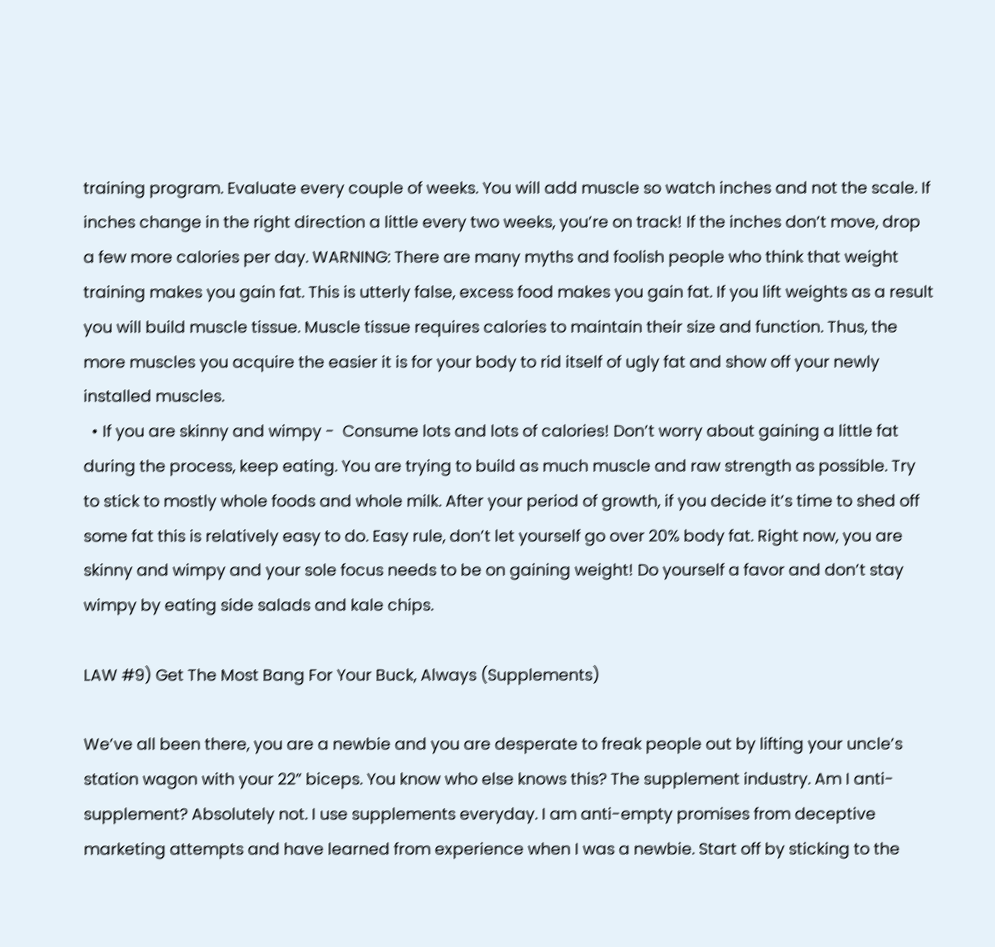training program. Evaluate every couple of weeks. You will add muscle so watch inches and not the scale. If inches change in the right direction a little every two weeks, you’re on track! If the inches don’t move, drop a few more calories per day. WARNING: There are many myths and foolish people who think that weight training makes you gain fat. This is utterly false, excess food makes you gain fat. If you lift weights as a result you will build muscle tissue. Muscle tissue requires calories to maintain their size and function. Thus, the more muscles you acquire the easier it is for your body to rid itself of ugly fat and show off your newly installed muscles.
  • If you are skinny and wimpy -  Consume lots and lots of calories! Don’t worry about gaining a little fat during the process, keep eating. You are trying to build as much muscle and raw strength as possible. Try to stick to mostly whole foods and whole milk. After your period of growth, if you decide it’s time to shed off some fat this is relatively easy to do. Easy rule, don’t let yourself go over 20% body fat. Right now, you are skinny and wimpy and your sole focus needs to be on gaining weight! Do yourself a favor and don’t stay wimpy by eating side salads and kale chips.

LAW #9) Get The Most Bang For Your Buck, Always (Supplements)

We’ve all been there, you are a newbie and you are desperate to freak people out by lifting your uncle’s station wagon with your 22” biceps. You know who else knows this? The supplement industry. Am I anti-supplement? Absolutely not. I use supplements everyday. I am anti-empty promises from deceptive marketing attempts and have learned from experience when I was a newbie. Start off by sticking to the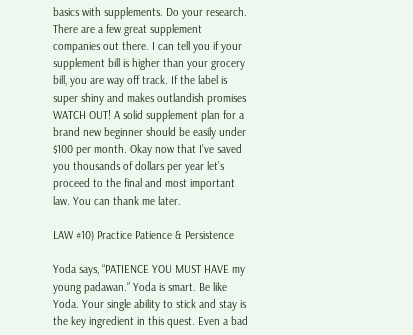basics with supplements. Do your research. There are a few great supplement companies out there. I can tell you if your supplement bill is higher than your grocery bill, you are way off track. If the label is super shiny and makes outlandish promises WATCH OUT! A solid supplement plan for a brand new beginner should be easily under $100 per month. Okay now that I’ve saved you thousands of dollars per year let’s proceed to the final and most important law. You can thank me later.

LAW #10) Practice Patience & Persistence

Yoda says, “PATIENCE YOU MUST HAVE my young padawan.” Yoda is smart. Be like Yoda. Your single ability to stick and stay is the key ingredient in this quest. Even a bad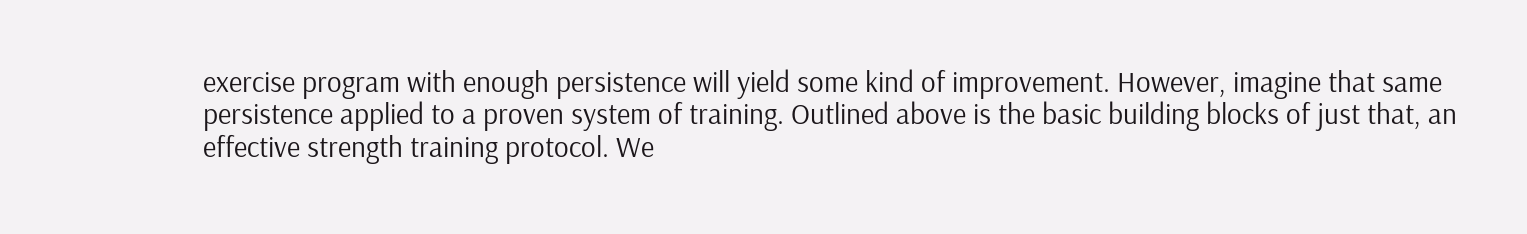exercise program with enough persistence will yield some kind of improvement. However, imagine that same persistence applied to a proven system of training. Outlined above is the basic building blocks of just that, an effective strength training protocol. We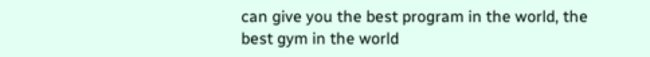can give you the best program in the world, the best gym in the world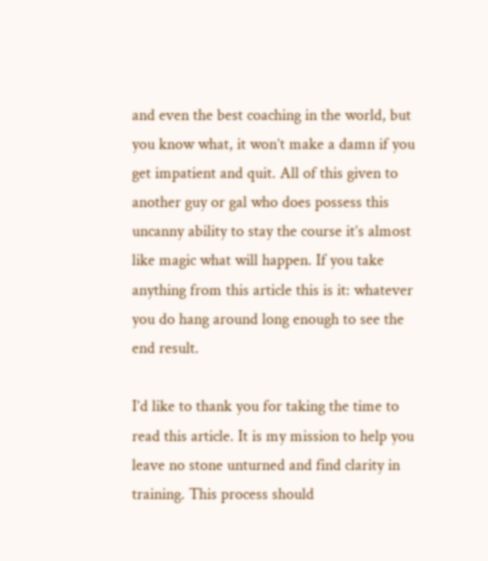and even the best coaching in the world, but you know what, it won’t make a damn if you get impatient and quit. All of this given to another guy or gal who does possess this uncanny ability to stay the course it’s almost like magic what will happen. If you take anything from this article this is it: whatever you do hang around long enough to see the end result.

I’d like to thank you for taking the time to read this article. It is my mission to help you leave no stone unturned and find clarity in training. This process should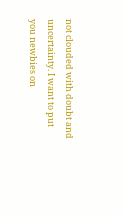not clouded with doubt and uncertainty. I want to put you newbies on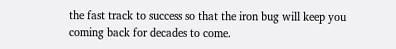the fast track to success so that the iron bug will keep you coming back for decades to come.